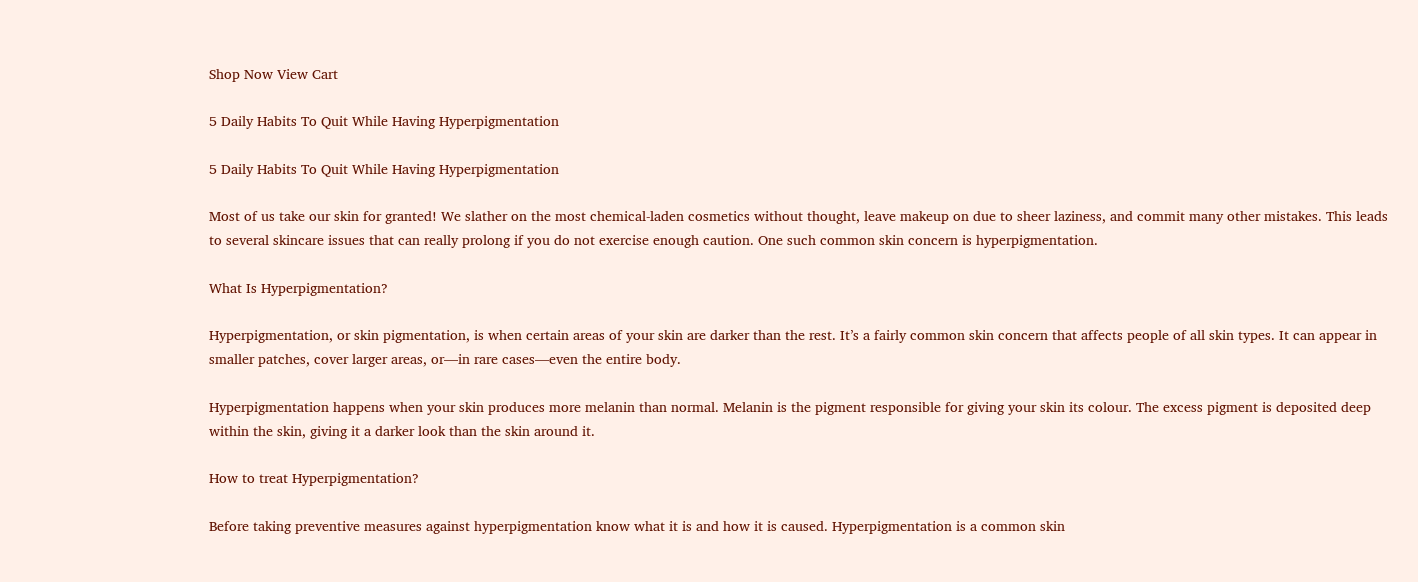Shop Now View Cart

5 Daily Habits To Quit While Having Hyperpigmentation

5 Daily Habits To Quit While Having Hyperpigmentation

Most of us take our skin for granted! We slather on the most chemical-laden cosmetics without thought, leave makeup on due to sheer laziness, and commit many other mistakes. This leads to several skincare issues that can really prolong if you do not exercise enough caution. One such common skin concern is hyperpigmentation.

What Is Hyperpigmentation?

Hyperpigmentation, or skin pigmentation, is when certain areas of your skin are darker than the rest. It’s a fairly common skin concern that affects people of all skin types. It can appear in smaller patches, cover larger areas, or—in rare cases—even the entire body.

Hyperpigmentation happens when your skin produces more melanin than normal. Melanin is the pigment responsible for giving your skin its colour. The excess pigment is deposited deep within the skin, giving it a darker look than the skin around it.

How to treat Hyperpigmentation?

Before taking preventive measures against hyperpigmentation know what it is and how it is caused. Hyperpigmentation is a common skin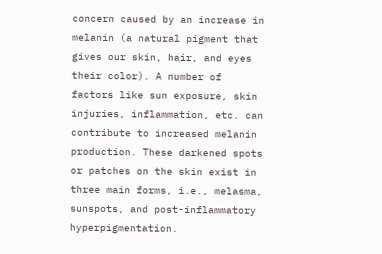concern caused by an increase in melanin (a natural pigment that gives our skin, hair, and eyes their color). A number of factors like sun exposure, skin injuries, inflammation, etc. can contribute to increased melanin production. These darkened spots or patches on the skin exist in three main forms, i.e., melasma, sunspots, and post-inflammatory hyperpigmentation.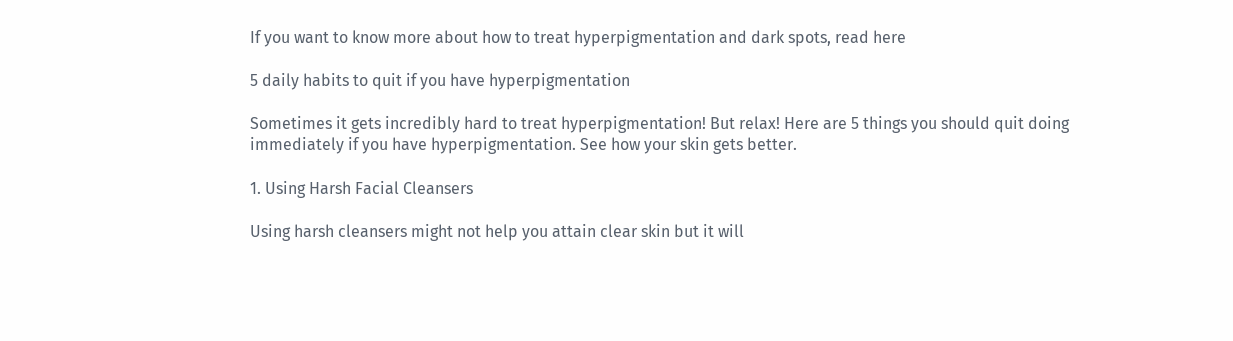If you want to know more about how to treat hyperpigmentation and dark spots, read here

5 daily habits to quit if you have hyperpigmentation

Sometimes it gets incredibly hard to treat hyperpigmentation! But relax! Here are 5 things you should quit doing immediately if you have hyperpigmentation. See how your skin gets better.

1. Using Harsh Facial Cleansers

Using harsh cleansers might not help you attain clear skin but it will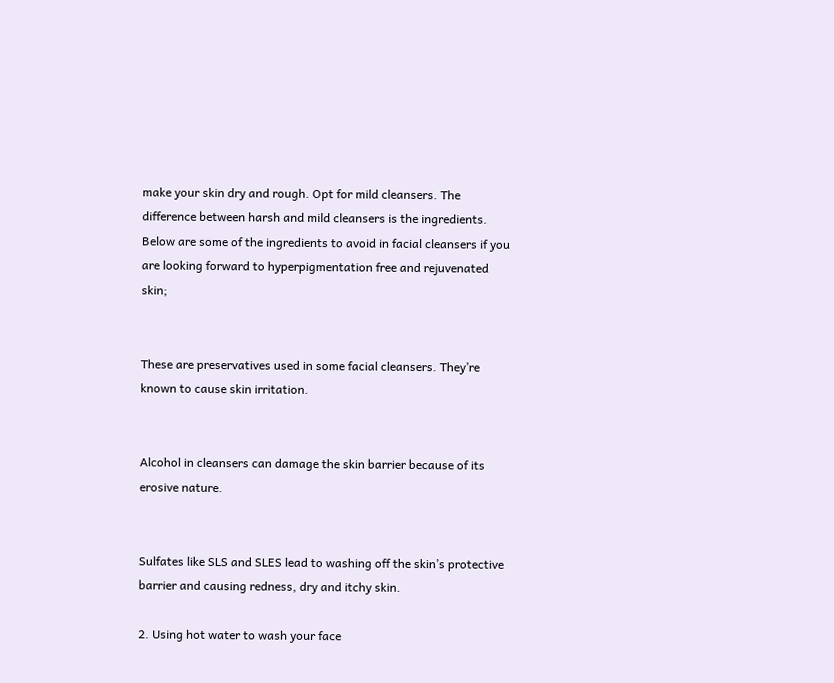make your skin dry and rough. Opt for mild cleansers. The difference between harsh and mild cleansers is the ingredients. Below are some of the ingredients to avoid in facial cleansers if you are looking forward to hyperpigmentation free and rejuvenated skin;


These are preservatives used in some facial cleansers. They’re known to cause skin irritation.


Alcohol in cleansers can damage the skin barrier because of its erosive nature.


Sulfates like SLS and SLES lead to washing off the skin’s protective barrier and causing redness, dry and itchy skin.

2. Using hot water to wash your face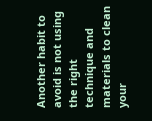Another habit to avoid is not using the right technique and materials to clean your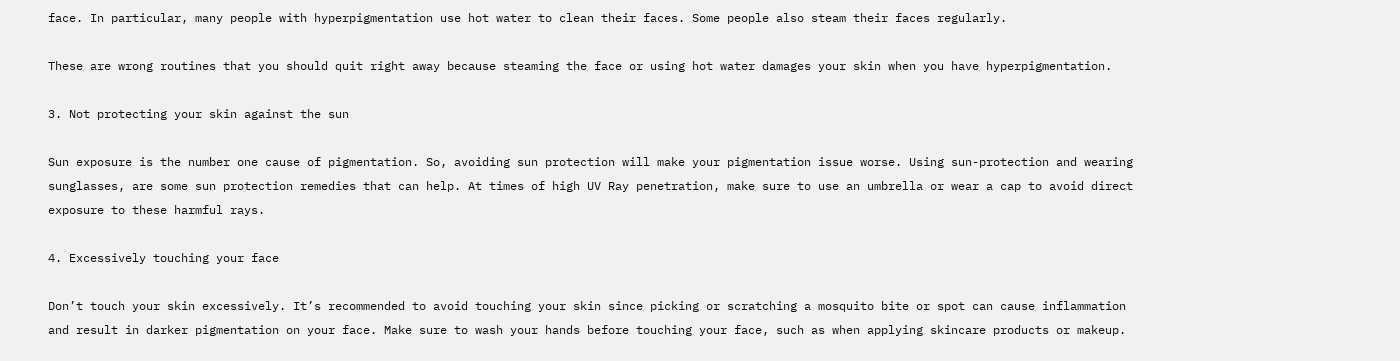face. In particular, many people with hyperpigmentation use hot water to clean their faces. Some people also steam their faces regularly.

These are wrong routines that you should quit right away because steaming the face or using hot water damages your skin when you have hyperpigmentation.

3. Not protecting your skin against the sun

Sun exposure is the number one cause of pigmentation. So, avoiding sun protection will make your pigmentation issue worse. Using sun-protection and wearing sunglasses, are some sun protection remedies that can help. At times of high UV Ray penetration, make sure to use an umbrella or wear a cap to avoid direct exposure to these harmful rays.

4. Excessively touching your face

Don’t touch your skin excessively. It’s recommended to avoid touching your skin since picking or scratching a mosquito bite or spot can cause inflammation and result in darker pigmentation on your face. Make sure to wash your hands before touching your face, such as when applying skincare products or makeup.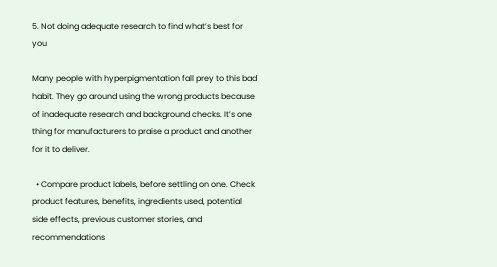5. Not doing adequate research to find what’s best for you

Many people with hyperpigmentation fall prey to this bad habit. They go around using the wrong products because of inadequate research and background checks. It’s one thing for manufacturers to praise a product and another for it to deliver.

  • Compare product labels, before settling on one. Check product features, benefits, ingredients used, potential side effects, previous customer stories, and recommendations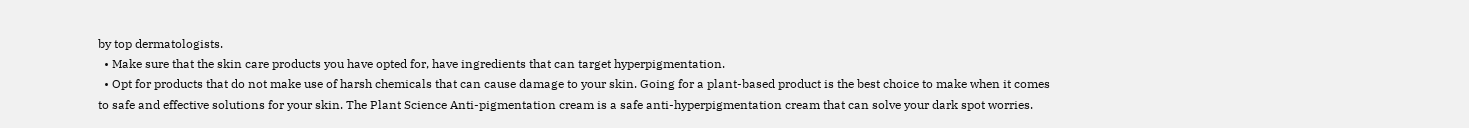by top dermatologists.
  • Make sure that the skin care products you have opted for, have ingredients that can target hyperpigmentation.
  • Opt for products that do not make use of harsh chemicals that can cause damage to your skin. Going for a plant-based product is the best choice to make when it comes to safe and effective solutions for your skin. The Plant Science Anti-pigmentation cream is a safe anti-hyperpigmentation cream that can solve your dark spot worries.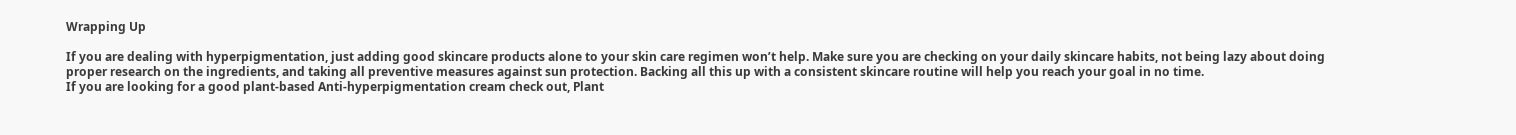Wrapping Up

If you are dealing with hyperpigmentation, just adding good skincare products alone to your skin care regimen won’t help. Make sure you are checking on your daily skincare habits, not being lazy about doing proper research on the ingredients, and taking all preventive measures against sun protection. Backing all this up with a consistent skincare routine will help you reach your goal in no time.
If you are looking for a good plant-based Anti-hyperpigmentation cream check out, Plant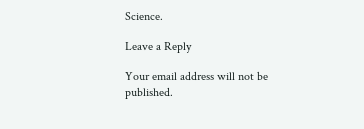Science.

Leave a Reply

Your email address will not be published.